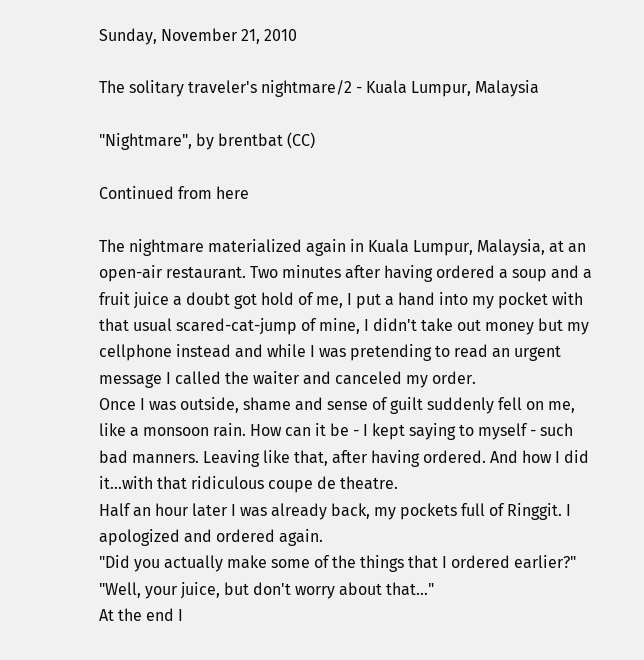Sunday, November 21, 2010

The solitary traveler's nightmare/2 - Kuala Lumpur, Malaysia

"Nightmare", by brentbat (CC)

Continued from here

The nightmare materialized again in Kuala Lumpur, Malaysia, at an open-air restaurant. Two minutes after having ordered a soup and a fruit juice a doubt got hold of me, I put a hand into my pocket with that usual scared-cat-jump of mine, I didn't take out money but my cellphone instead and while I was pretending to read an urgent message I called the waiter and canceled my order.
Once I was outside, shame and sense of guilt suddenly fell on me, like a monsoon rain. How can it be - I kept saying to myself - such bad manners. Leaving like that, after having ordered. And how I did it...with that ridiculous coupe de theatre.
Half an hour later I was already back, my pockets full of Ringgit. I apologized and ordered again.
"Did you actually make some of the things that I ordered earlier?"
"Well, your juice, but don't worry about that..."
At the end I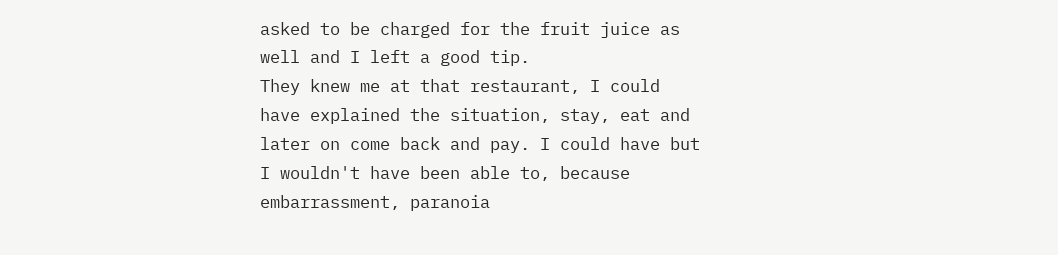asked to be charged for the fruit juice as well and I left a good tip.
They knew me at that restaurant, I could have explained the situation, stay, eat and later on come back and pay. I could have but I wouldn't have been able to, because embarrassment, paranoia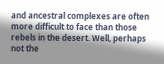and ancestral complexes are often more difficult to face than those rebels in the desert. Well, perhaps not the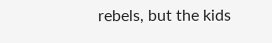rebels, but the kids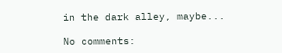in the dark alley, maybe...

No comments: